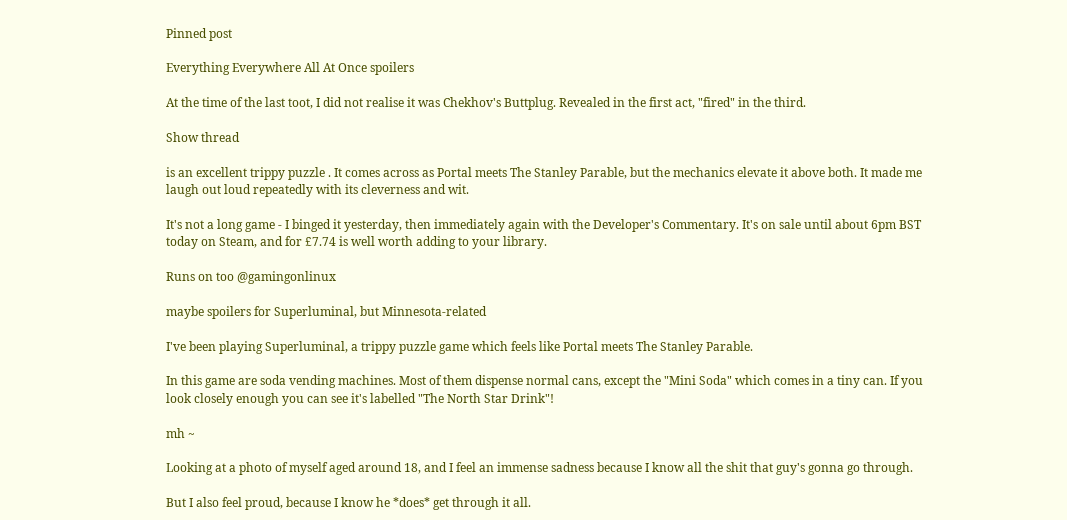Pinned post

Everything Everywhere All At Once spoilers

At the time of the last toot, I did not realise it was Chekhov's Buttplug. Revealed in the first act, "fired" in the third.

Show thread

is an excellent trippy puzzle . It comes across as Portal meets The Stanley Parable, but the mechanics elevate it above both. It made me laugh out loud repeatedly with its cleverness and wit.

It's not a long game - I binged it yesterday, then immediately again with the Developer's Commentary. It's on sale until about 6pm BST today on Steam, and for £7.74 is well worth adding to your library.

Runs on too @gamingonlinux

maybe spoilers for Superluminal, but Minnesota-related

I've been playing Superluminal, a trippy puzzle game which feels like Portal meets The Stanley Parable.

In this game are soda vending machines. Most of them dispense normal cans, except the "Mini Soda" which comes in a tiny can. If you look closely enough you can see it's labelled "The North Star Drink"!

mh ~

Looking at a photo of myself aged around 18, and I feel an immense sadness because I know all the shit that guy's gonna go through.

But I also feel proud, because I know he *does* get through it all.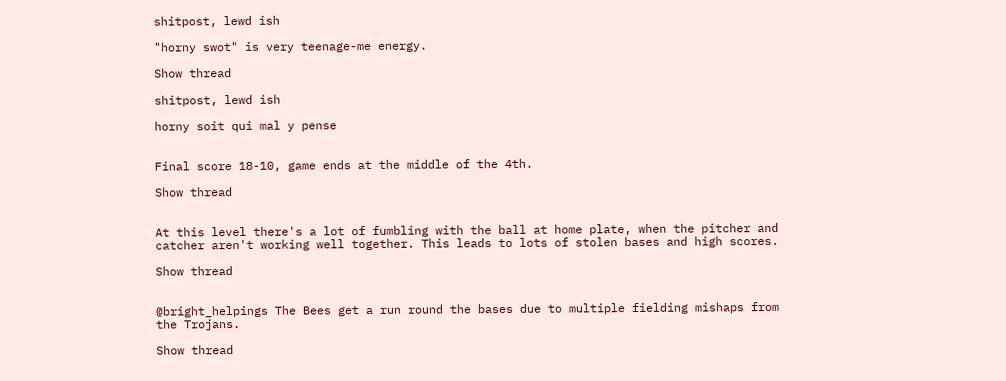shitpost, lewd ish

"horny swot" is very teenage-me energy.

Show thread

shitpost, lewd ish

horny soit qui mal y pense


Final score 18-10, game ends at the middle of the 4th.

Show thread


At this level there's a lot of fumbling with the ball at home plate, when the pitcher and catcher aren't working well together. This leads to lots of stolen bases and high scores.

Show thread


@bright_helpings The Bees get a run round the bases due to multiple fielding mishaps from the Trojans.

Show thread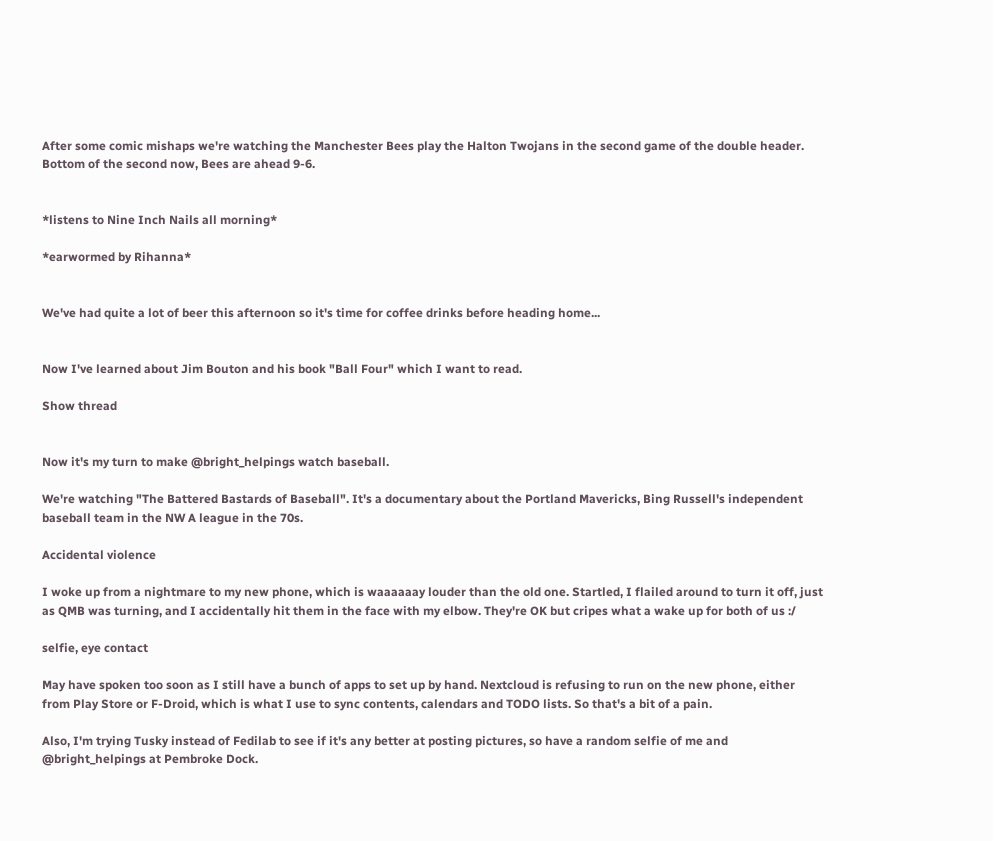After some comic mishaps we're watching the Manchester Bees play the Halton Twojans in the second game of the double header. Bottom of the second now, Bees are ahead 9-6.


*listens to Nine Inch Nails all morning*

*earwormed by Rihanna*


We've had quite a lot of beer this afternoon so it's time for coffee drinks before heading home...


Now I've learned about Jim Bouton and his book "Ball Four" which I want to read.

Show thread


Now it's my turn to make @bright_helpings watch baseball.

We're watching "The Battered Bastards of Baseball". It's a documentary about the Portland Mavericks, Bing Russell's independent baseball team in the NW A league in the 70s.

Accidental violence

I woke up from a nightmare to my new phone, which is waaaaaay louder than the old one. Startled, I flailed around to turn it off, just as QMB was turning, and I accidentally hit them in the face with my elbow. They're OK but cripes what a wake up for both of us :/

selfie, eye contact

May have spoken too soon as I still have a bunch of apps to set up by hand. Nextcloud is refusing to run on the new phone, either from Play Store or F-Droid, which is what I use to sync contents, calendars and TODO lists. So that's a bit of a pain.

Also, I'm trying Tusky instead of Fedilab to see if it's any better at posting pictures, so have a random selfie of me and @bright_helpings at Pembroke Dock.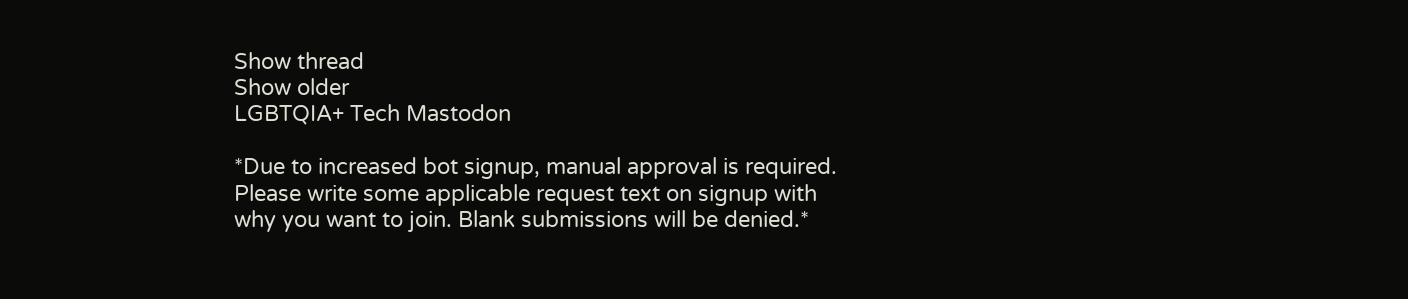Show thread
Show older
LGBTQIA+ Tech Mastodon

*Due to increased bot signup, manual approval is required. Please write some applicable request text on signup with why you want to join. Blank submissions will be denied.*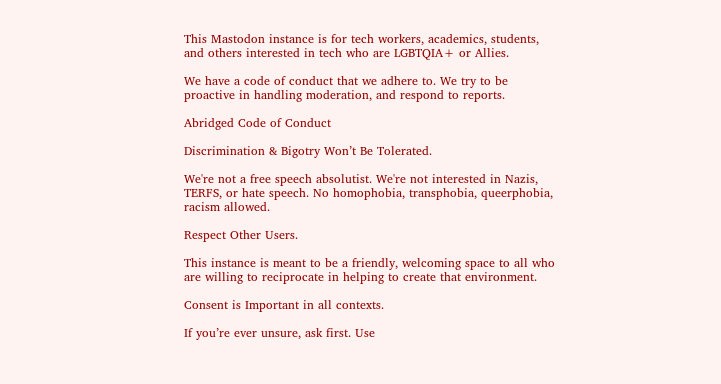This Mastodon instance is for tech workers, academics, students, and others interested in tech who are LGBTQIA+ or Allies.

We have a code of conduct that we adhere to. We try to be proactive in handling moderation, and respond to reports.

Abridged Code of Conduct

Discrimination & Bigotry Won’t Be Tolerated.

We're not a free speech absolutist. We're not interested in Nazis, TERFS, or hate speech. No homophobia, transphobia, queerphobia, racism allowed.

Respect Other Users.

This instance is meant to be a friendly, welcoming space to all who are willing to reciprocate in helping to create that environment.

Consent is Important in all contexts.

If you’re ever unsure, ask first. Use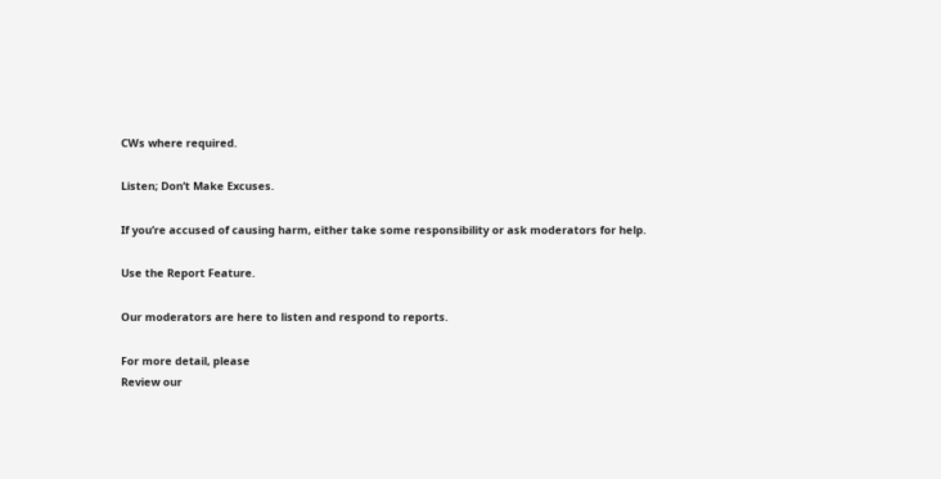CWs where required.

Listen; Don’t Make Excuses.

If you’re accused of causing harm, either take some responsibility or ask moderators for help.

Use the Report Feature.

Our moderators are here to listen and respond to reports.

For more detail, please
Review our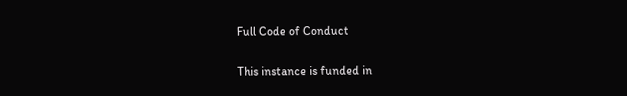Full Code of Conduct

This instance is funded in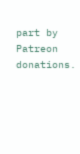part by Patreon donations.